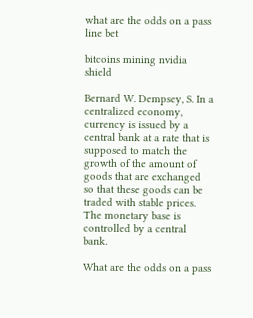what are the odds on a pass line bet

bitcoins mining nvidia shield

Bernard W. Dempsey, S. In a centralized economy, currency is issued by a central bank at a rate that is supposed to match the growth of the amount of goods that are exchanged so that these goods can be traded with stable prices. The monetary base is controlled by a central bank.

What are the odds on a pass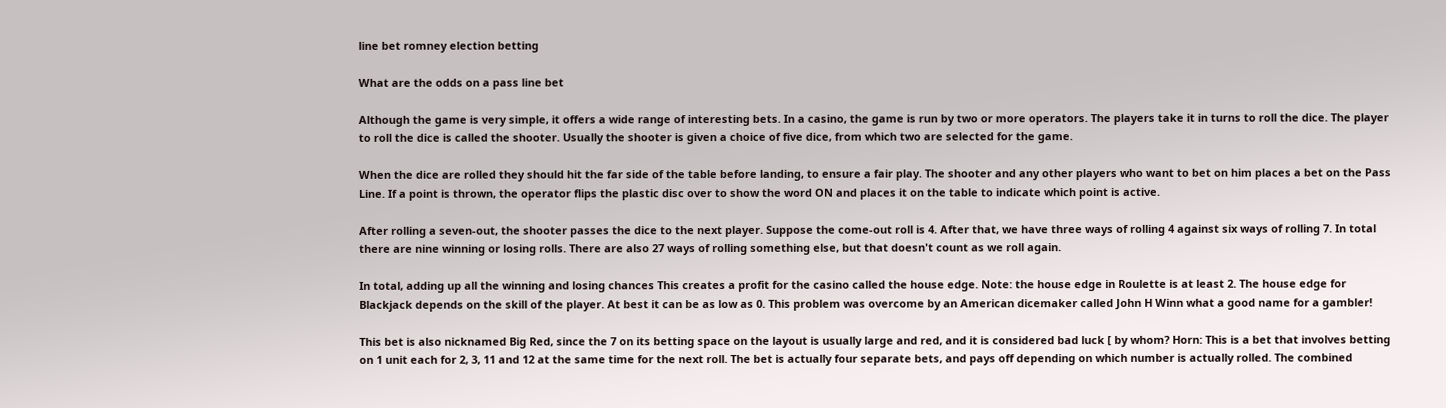line bet romney election betting

What are the odds on a pass line bet

Although the game is very simple, it offers a wide range of interesting bets. In a casino, the game is run by two or more operators. The players take it in turns to roll the dice. The player to roll the dice is called the shooter. Usually the shooter is given a choice of five dice, from which two are selected for the game.

When the dice are rolled they should hit the far side of the table before landing, to ensure a fair play. The shooter and any other players who want to bet on him places a bet on the Pass Line. If a point is thrown, the operator flips the plastic disc over to show the word ON and places it on the table to indicate which point is active.

After rolling a seven-out, the shooter passes the dice to the next player. Suppose the come-out roll is 4. After that, we have three ways of rolling 4 against six ways of rolling 7. In total there are nine winning or losing rolls. There are also 27 ways of rolling something else, but that doesn't count as we roll again.

In total, adding up all the winning and losing chances This creates a profit for the casino called the house edge. Note: the house edge in Roulette is at least 2. The house edge for Blackjack depends on the skill of the player. At best it can be as low as 0. This problem was overcome by an American dicemaker called John H Winn what a good name for a gambler!

This bet is also nicknamed Big Red, since the 7 on its betting space on the layout is usually large and red, and it is considered bad luck [ by whom? Horn: This is a bet that involves betting on 1 unit each for 2, 3, 11 and 12 at the same time for the next roll. The bet is actually four separate bets, and pays off depending on which number is actually rolled. The combined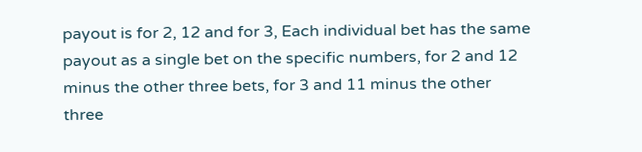payout is for 2, 12 and for 3, Each individual bet has the same payout as a single bet on the specific numbers, for 2 and 12 minus the other three bets, for 3 and 11 minus the other three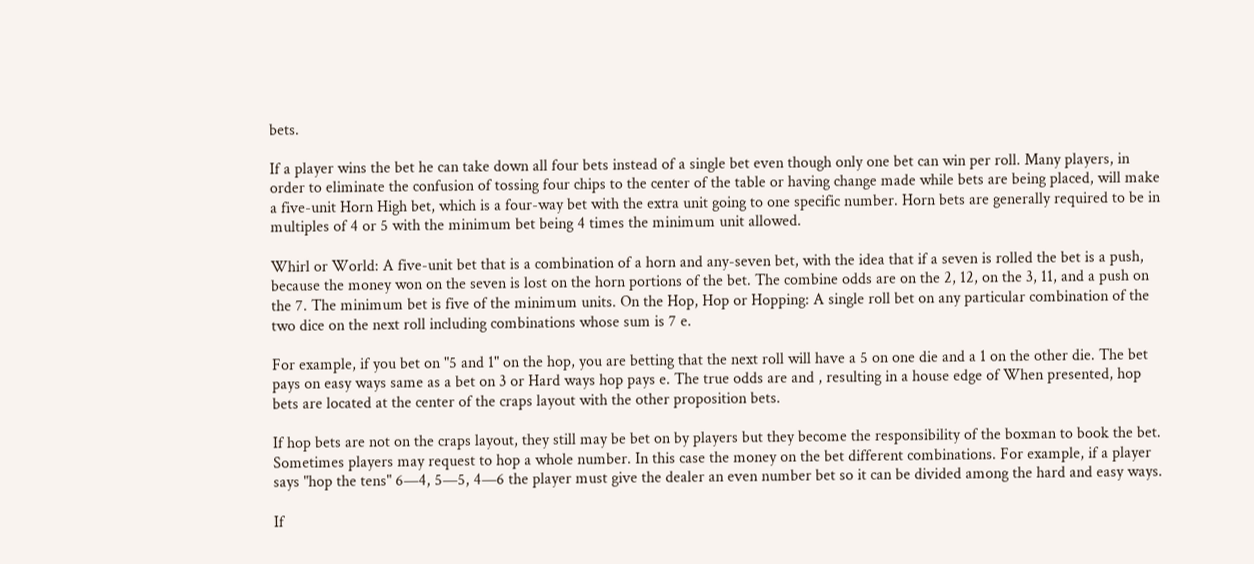bets.

If a player wins the bet he can take down all four bets instead of a single bet even though only one bet can win per roll. Many players, in order to eliminate the confusion of tossing four chips to the center of the table or having change made while bets are being placed, will make a five-unit Horn High bet, which is a four-way bet with the extra unit going to one specific number. Horn bets are generally required to be in multiples of 4 or 5 with the minimum bet being 4 times the minimum unit allowed.

Whirl or World: A five-unit bet that is a combination of a horn and any-seven bet, with the idea that if a seven is rolled the bet is a push, because the money won on the seven is lost on the horn portions of the bet. The combine odds are on the 2, 12, on the 3, 11, and a push on the 7. The minimum bet is five of the minimum units. On the Hop, Hop or Hopping: A single roll bet on any particular combination of the two dice on the next roll including combinations whose sum is 7 e.

For example, if you bet on "5 and 1" on the hop, you are betting that the next roll will have a 5 on one die and a 1 on the other die. The bet pays on easy ways same as a bet on 3 or Hard ways hop pays e. The true odds are and , resulting in a house edge of When presented, hop bets are located at the center of the craps layout with the other proposition bets.

If hop bets are not on the craps layout, they still may be bet on by players but they become the responsibility of the boxman to book the bet. Sometimes players may request to hop a whole number. In this case the money on the bet different combinations. For example, if a player says "hop the tens" 6—4, 5—5, 4—6 the player must give the dealer an even number bet so it can be divided among the hard and easy ways.

If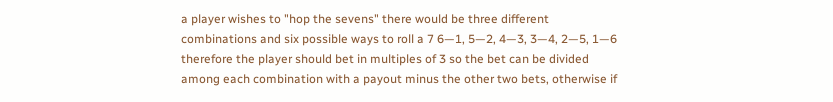a player wishes to "hop the sevens" there would be three different combinations and six possible ways to roll a 7 6—1, 5—2, 4—3, 3—4, 2—5, 1—6 therefore the player should bet in multiples of 3 so the bet can be divided among each combination with a payout minus the other two bets, otherwise if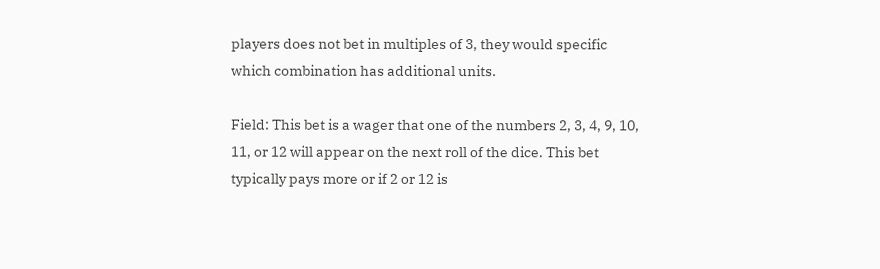players does not bet in multiples of 3, they would specific which combination has additional units.

Field: This bet is a wager that one of the numbers 2, 3, 4, 9, 10, 11, or 12 will appear on the next roll of the dice. This bet typically pays more or if 2 or 12 is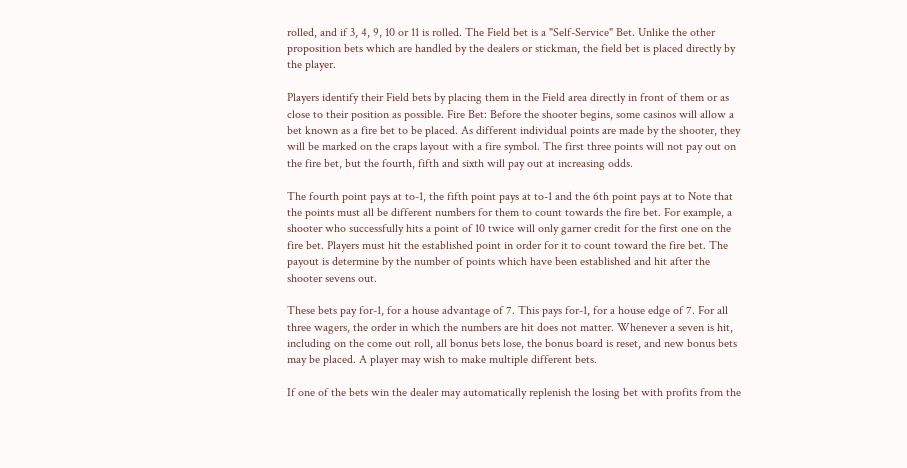rolled, and if 3, 4, 9, 10 or 11 is rolled. The Field bet is a "Self-Service" Bet. Unlike the other proposition bets which are handled by the dealers or stickman, the field bet is placed directly by the player.

Players identify their Field bets by placing them in the Field area directly in front of them or as close to their position as possible. Fire Bet: Before the shooter begins, some casinos will allow a bet known as a fire bet to be placed. As different individual points are made by the shooter, they will be marked on the craps layout with a fire symbol. The first three points will not pay out on the fire bet, but the fourth, fifth and sixth will pay out at increasing odds.

The fourth point pays at to-1, the fifth point pays at to-1 and the 6th point pays at to Note that the points must all be different numbers for them to count towards the fire bet. For example, a shooter who successfully hits a point of 10 twice will only garner credit for the first one on the fire bet. Players must hit the established point in order for it to count toward the fire bet. The payout is determine by the number of points which have been established and hit after the shooter sevens out.

These bets pay for-1, for a house advantage of 7. This pays for-1, for a house edge of 7. For all three wagers, the order in which the numbers are hit does not matter. Whenever a seven is hit, including on the come out roll, all bonus bets lose, the bonus board is reset, and new bonus bets may be placed. A player may wish to make multiple different bets.

If one of the bets win the dealer may automatically replenish the losing bet with profits from the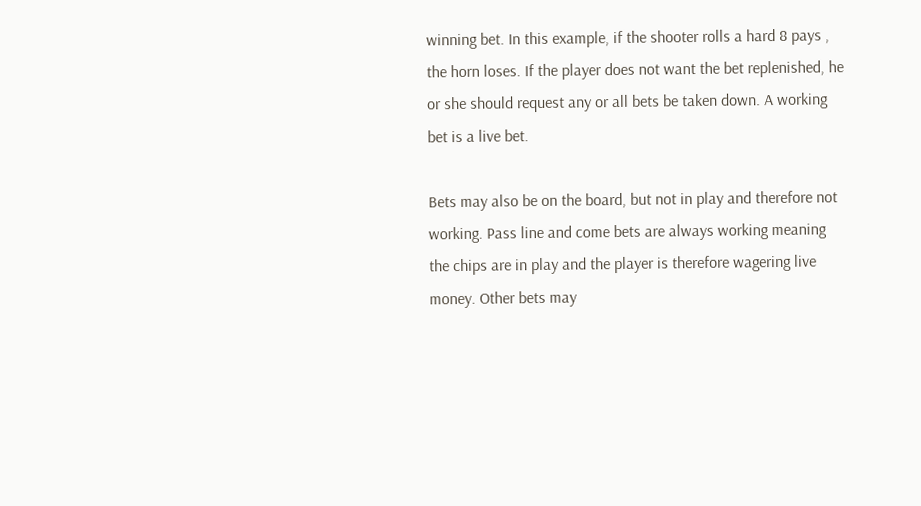winning bet. In this example, if the shooter rolls a hard 8 pays , the horn loses. If the player does not want the bet replenished, he or she should request any or all bets be taken down. A working bet is a live bet.

Bets may also be on the board, but not in play and therefore not working. Pass line and come bets are always working meaning the chips are in play and the player is therefore wagering live money. Other bets may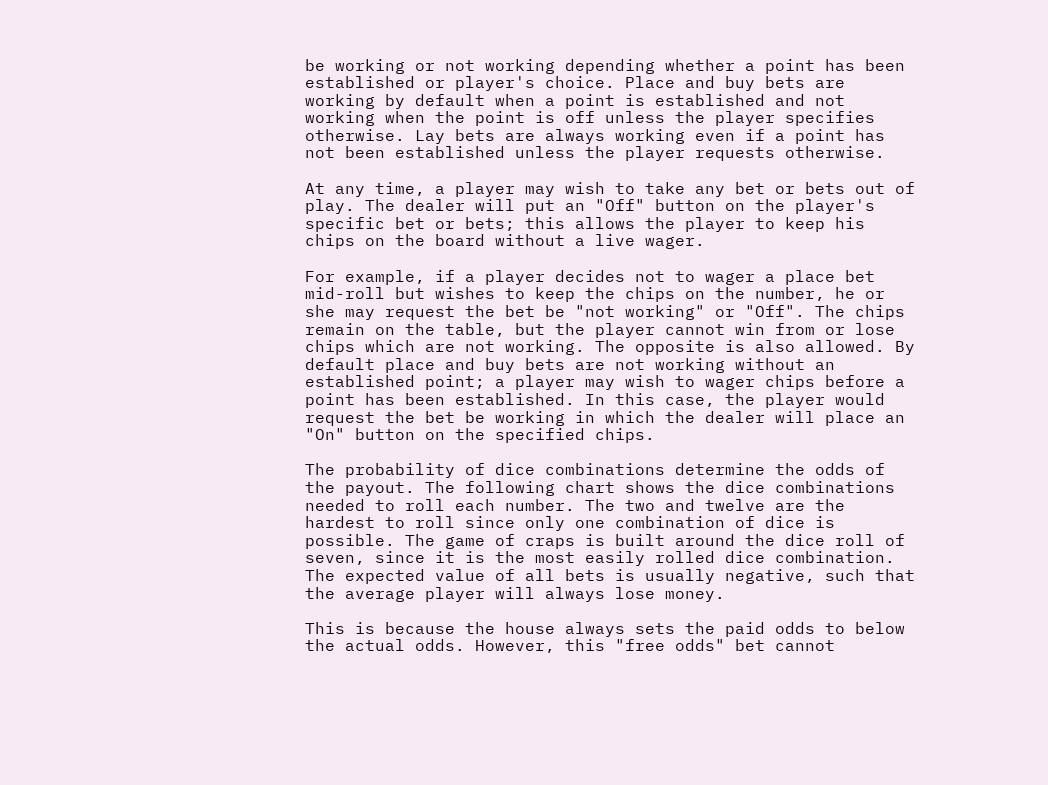be working or not working depending whether a point has been established or player's choice. Place and buy bets are working by default when a point is established and not working when the point is off unless the player specifies otherwise. Lay bets are always working even if a point has not been established unless the player requests otherwise.

At any time, a player may wish to take any bet or bets out of play. The dealer will put an "Off" button on the player's specific bet or bets; this allows the player to keep his chips on the board without a live wager.

For example, if a player decides not to wager a place bet mid-roll but wishes to keep the chips on the number, he or she may request the bet be "not working" or "Off". The chips remain on the table, but the player cannot win from or lose chips which are not working. The opposite is also allowed. By default place and buy bets are not working without an established point; a player may wish to wager chips before a point has been established. In this case, the player would request the bet be working in which the dealer will place an "On" button on the specified chips.

The probability of dice combinations determine the odds of the payout. The following chart shows the dice combinations needed to roll each number. The two and twelve are the hardest to roll since only one combination of dice is possible. The game of craps is built around the dice roll of seven, since it is the most easily rolled dice combination. The expected value of all bets is usually negative, such that the average player will always lose money.

This is because the house always sets the paid odds to below the actual odds. However, this "free odds" bet cannot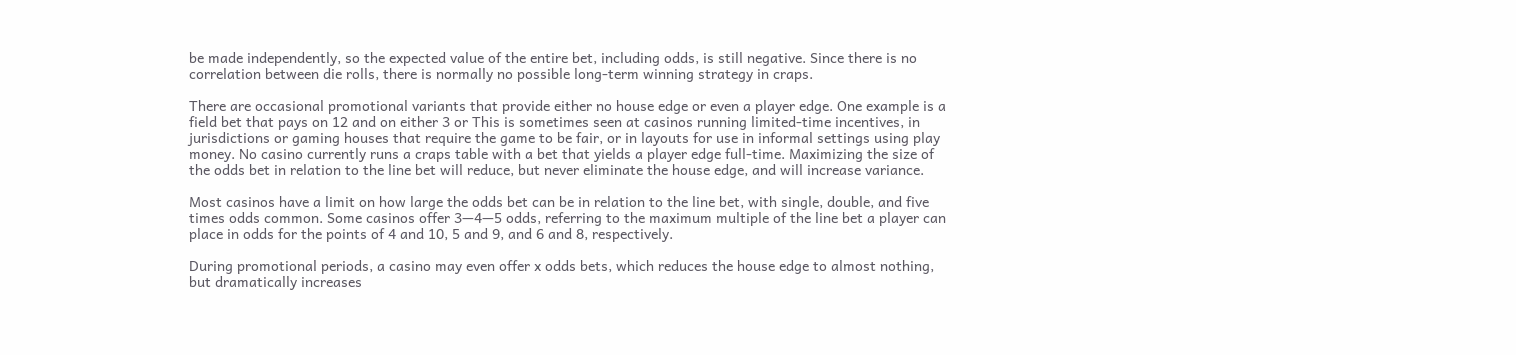be made independently, so the expected value of the entire bet, including odds, is still negative. Since there is no correlation between die rolls, there is normally no possible long-term winning strategy in craps.

There are occasional promotional variants that provide either no house edge or even a player edge. One example is a field bet that pays on 12 and on either 3 or This is sometimes seen at casinos running limited-time incentives, in jurisdictions or gaming houses that require the game to be fair, or in layouts for use in informal settings using play money. No casino currently runs a craps table with a bet that yields a player edge full-time. Maximizing the size of the odds bet in relation to the line bet will reduce, but never eliminate the house edge, and will increase variance.

Most casinos have a limit on how large the odds bet can be in relation to the line bet, with single, double, and five times odds common. Some casinos offer 3—4—5 odds, referring to the maximum multiple of the line bet a player can place in odds for the points of 4 and 10, 5 and 9, and 6 and 8, respectively.

During promotional periods, a casino may even offer x odds bets, which reduces the house edge to almost nothing, but dramatically increases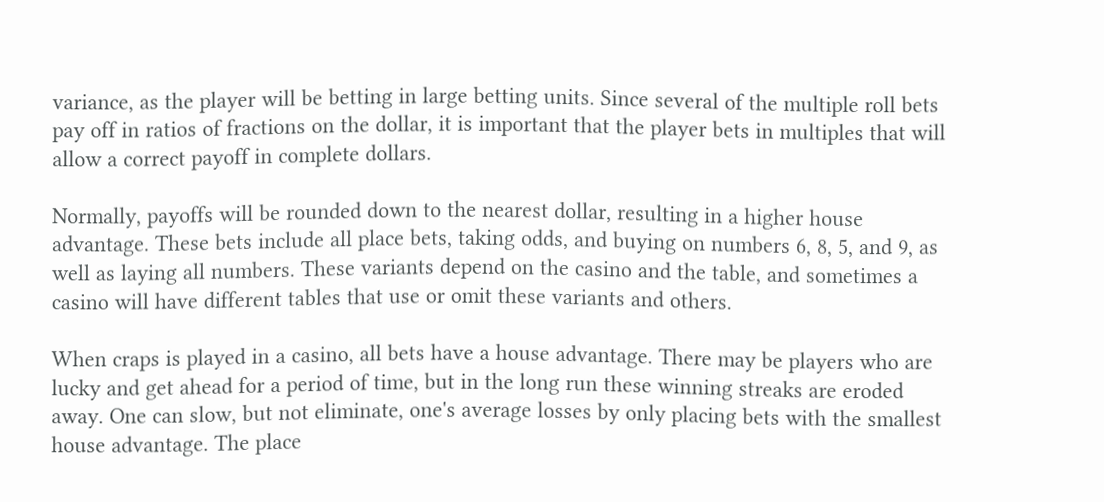variance, as the player will be betting in large betting units. Since several of the multiple roll bets pay off in ratios of fractions on the dollar, it is important that the player bets in multiples that will allow a correct payoff in complete dollars.

Normally, payoffs will be rounded down to the nearest dollar, resulting in a higher house advantage. These bets include all place bets, taking odds, and buying on numbers 6, 8, 5, and 9, as well as laying all numbers. These variants depend on the casino and the table, and sometimes a casino will have different tables that use or omit these variants and others.

When craps is played in a casino, all bets have a house advantage. There may be players who are lucky and get ahead for a period of time, but in the long run these winning streaks are eroded away. One can slow, but not eliminate, one's average losses by only placing bets with the smallest house advantage. The place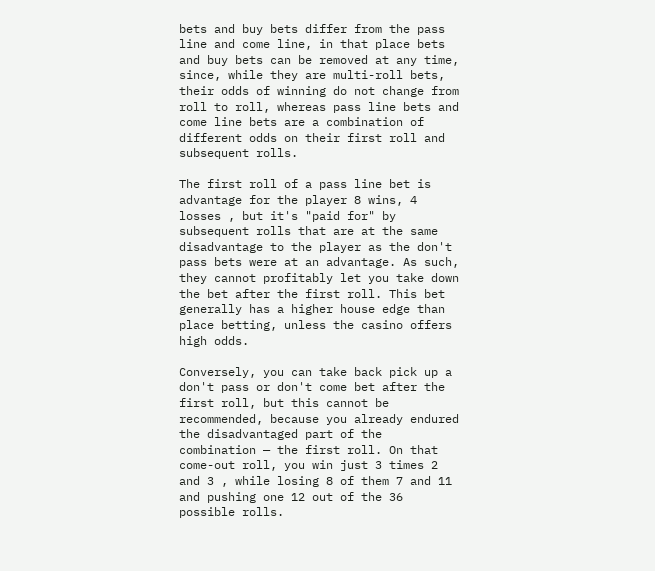bets and buy bets differ from the pass line and come line, in that place bets and buy bets can be removed at any time, since, while they are multi-roll bets, their odds of winning do not change from roll to roll, whereas pass line bets and come line bets are a combination of different odds on their first roll and subsequent rolls.

The first roll of a pass line bet is advantage for the player 8 wins, 4 losses , but it's "paid for" by subsequent rolls that are at the same disadvantage to the player as the don't pass bets were at an advantage. As such, they cannot profitably let you take down the bet after the first roll. This bet generally has a higher house edge than place betting, unless the casino offers high odds.

Conversely, you can take back pick up a don't pass or don't come bet after the first roll, but this cannot be recommended, because you already endured the disadvantaged part of the combination — the first roll. On that come-out roll, you win just 3 times 2 and 3 , while losing 8 of them 7 and 11 and pushing one 12 out of the 36 possible rolls.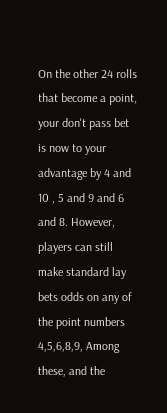On the other 24 rolls that become a point, your don't pass bet is now to your advantage by 4 and 10 , 5 and 9 and 6 and 8. However, players can still make standard lay bets odds on any of the point numbers 4,5,6,8,9, Among these, and the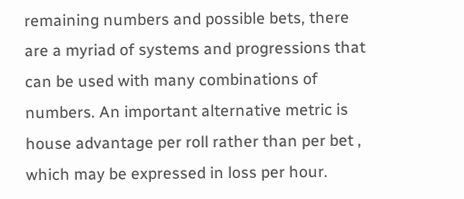remaining numbers and possible bets, there are a myriad of systems and progressions that can be used with many combinations of numbers. An important alternative metric is house advantage per roll rather than per bet , which may be expressed in loss per hour.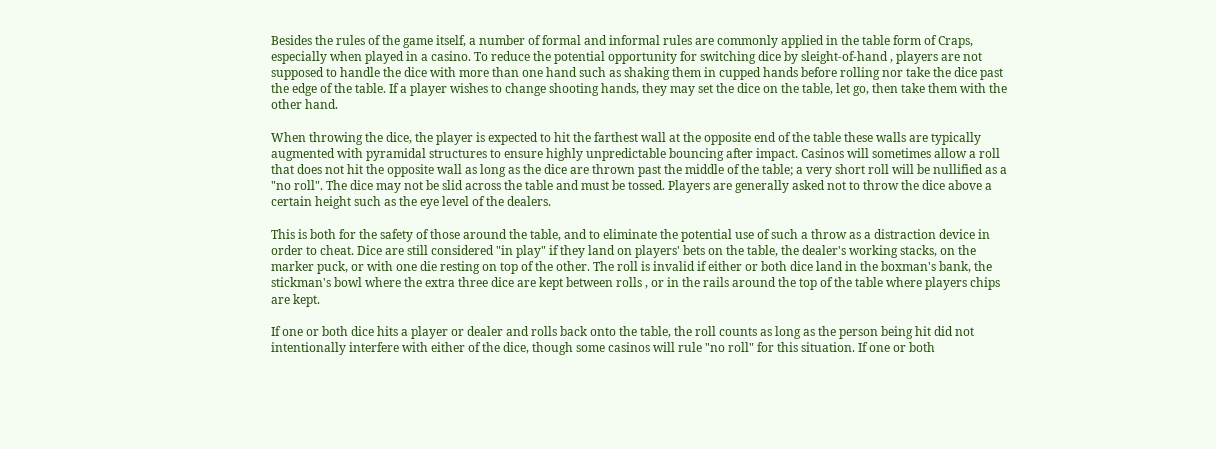Besides the rules of the game itself, a number of formal and informal rules are commonly applied in the table form of Craps, especially when played in a casino. To reduce the potential opportunity for switching dice by sleight-of-hand , players are not supposed to handle the dice with more than one hand such as shaking them in cupped hands before rolling nor take the dice past the edge of the table. If a player wishes to change shooting hands, they may set the dice on the table, let go, then take them with the other hand.

When throwing the dice, the player is expected to hit the farthest wall at the opposite end of the table these walls are typically augmented with pyramidal structures to ensure highly unpredictable bouncing after impact. Casinos will sometimes allow a roll that does not hit the opposite wall as long as the dice are thrown past the middle of the table; a very short roll will be nullified as a "no roll". The dice may not be slid across the table and must be tossed. Players are generally asked not to throw the dice above a certain height such as the eye level of the dealers.

This is both for the safety of those around the table, and to eliminate the potential use of such a throw as a distraction device in order to cheat. Dice are still considered "in play" if they land on players' bets on the table, the dealer's working stacks, on the marker puck, or with one die resting on top of the other. The roll is invalid if either or both dice land in the boxman's bank, the stickman's bowl where the extra three dice are kept between rolls , or in the rails around the top of the table where players chips are kept.

If one or both dice hits a player or dealer and rolls back onto the table, the roll counts as long as the person being hit did not intentionally interfere with either of the dice, though some casinos will rule "no roll" for this situation. If one or both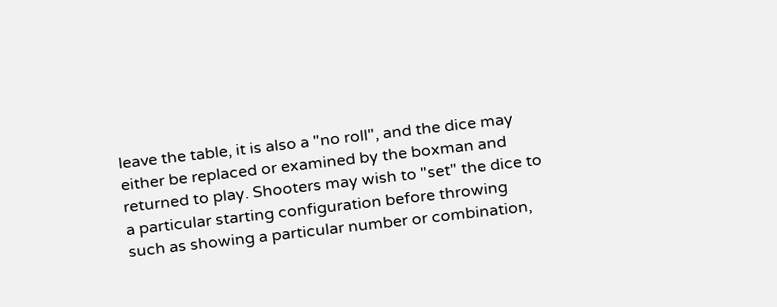leave the table, it is also a "no roll", and the dice may either be replaced or examined by the boxman and returned to play. Shooters may wish to "set" the dice to a particular starting configuration before throwing such as showing a particular number or combination,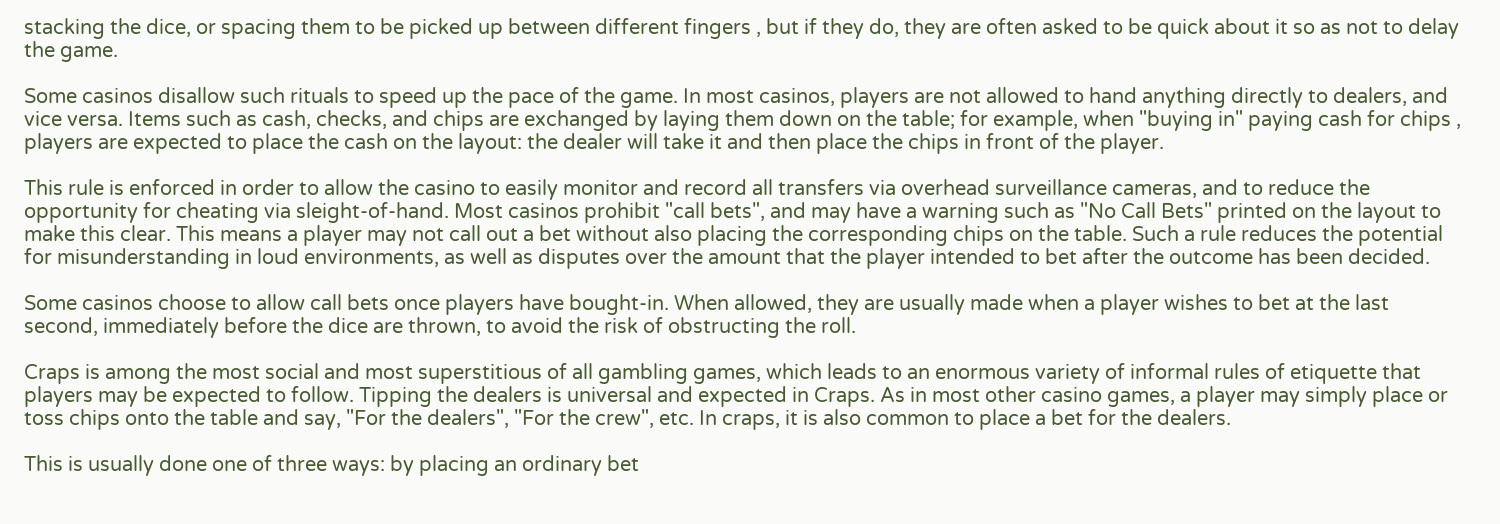stacking the dice, or spacing them to be picked up between different fingers , but if they do, they are often asked to be quick about it so as not to delay the game.

Some casinos disallow such rituals to speed up the pace of the game. In most casinos, players are not allowed to hand anything directly to dealers, and vice versa. Items such as cash, checks, and chips are exchanged by laying them down on the table; for example, when "buying in" paying cash for chips , players are expected to place the cash on the layout: the dealer will take it and then place the chips in front of the player.

This rule is enforced in order to allow the casino to easily monitor and record all transfers via overhead surveillance cameras, and to reduce the opportunity for cheating via sleight-of-hand. Most casinos prohibit "call bets", and may have a warning such as "No Call Bets" printed on the layout to make this clear. This means a player may not call out a bet without also placing the corresponding chips on the table. Such a rule reduces the potential for misunderstanding in loud environments, as well as disputes over the amount that the player intended to bet after the outcome has been decided.

Some casinos choose to allow call bets once players have bought-in. When allowed, they are usually made when a player wishes to bet at the last second, immediately before the dice are thrown, to avoid the risk of obstructing the roll.

Craps is among the most social and most superstitious of all gambling games, which leads to an enormous variety of informal rules of etiquette that players may be expected to follow. Tipping the dealers is universal and expected in Craps. As in most other casino games, a player may simply place or toss chips onto the table and say, "For the dealers", "For the crew", etc. In craps, it is also common to place a bet for the dealers.

This is usually done one of three ways: by placing an ordinary bet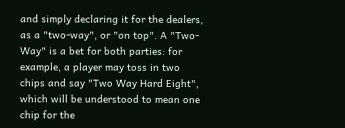and simply declaring it for the dealers, as a "two-way", or "on top". A "Two-Way" is a bet for both parties: for example, a player may toss in two chips and say "Two Way Hard Eight", which will be understood to mean one chip for the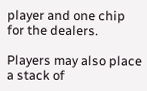player and one chip for the dealers.

Players may also place a stack of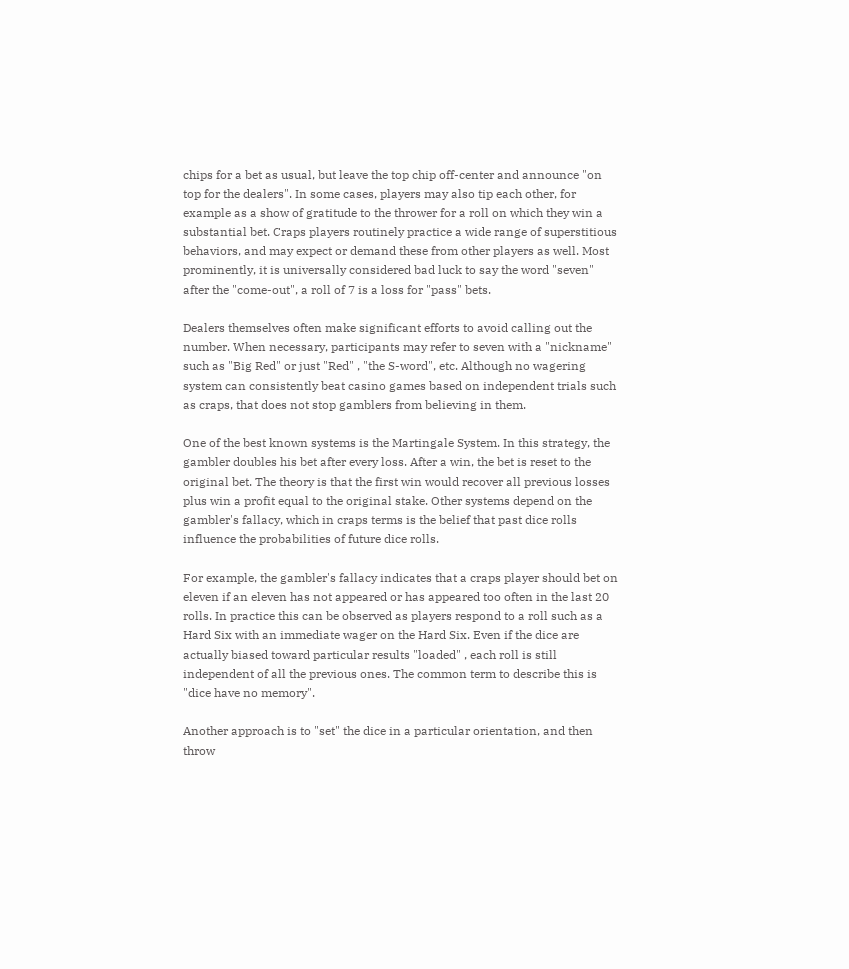chips for a bet as usual, but leave the top chip off-center and announce "on top for the dealers". In some cases, players may also tip each other, for example as a show of gratitude to the thrower for a roll on which they win a substantial bet. Craps players routinely practice a wide range of superstitious behaviors, and may expect or demand these from other players as well. Most prominently, it is universally considered bad luck to say the word "seven" after the "come-out", a roll of 7 is a loss for "pass" bets.

Dealers themselves often make significant efforts to avoid calling out the number. When necessary, participants may refer to seven with a "nickname" such as "Big Red" or just "Red" , "the S-word", etc. Although no wagering system can consistently beat casino games based on independent trials such as craps, that does not stop gamblers from believing in them.

One of the best known systems is the Martingale System. In this strategy, the gambler doubles his bet after every loss. After a win, the bet is reset to the original bet. The theory is that the first win would recover all previous losses plus win a profit equal to the original stake. Other systems depend on the gambler's fallacy, which in craps terms is the belief that past dice rolls influence the probabilities of future dice rolls.

For example, the gambler's fallacy indicates that a craps player should bet on eleven if an eleven has not appeared or has appeared too often in the last 20 rolls. In practice this can be observed as players respond to a roll such as a Hard Six with an immediate wager on the Hard Six. Even if the dice are actually biased toward particular results "loaded" , each roll is still independent of all the previous ones. The common term to describe this is "dice have no memory".

Another approach is to "set" the dice in a particular orientation, and then throw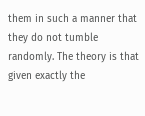them in such a manner that they do not tumble randomly. The theory is that given exactly the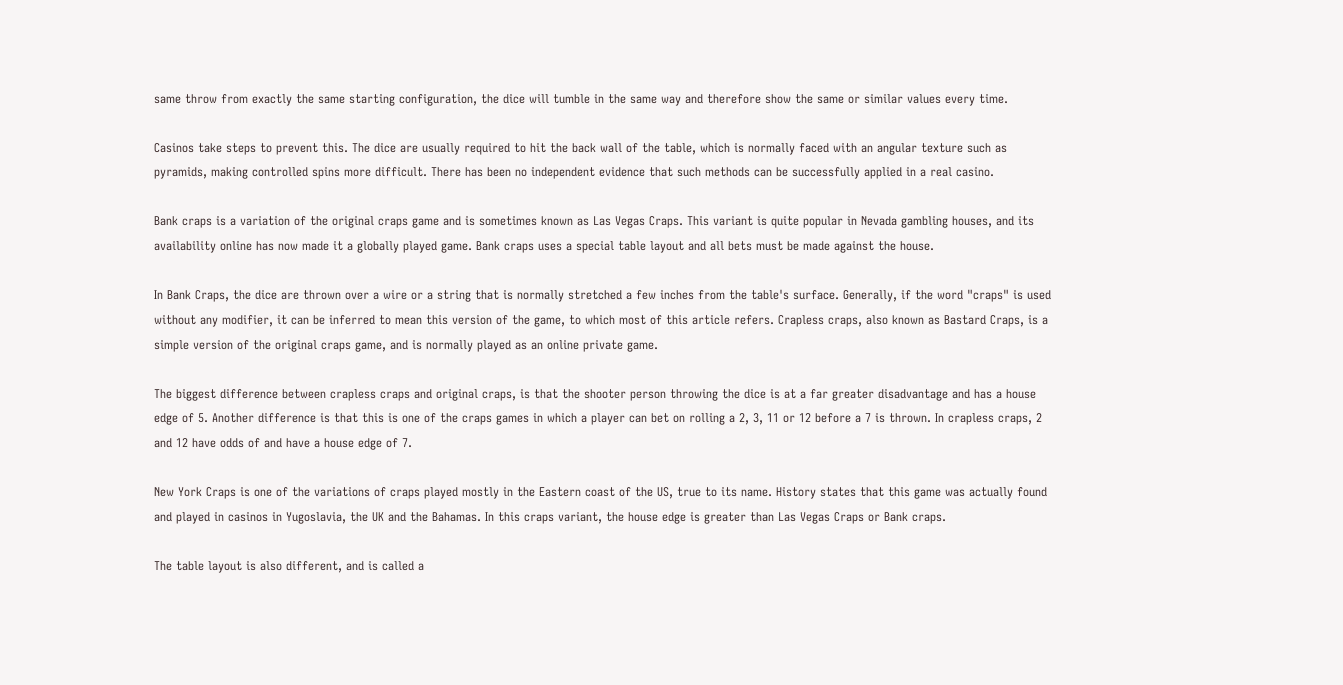same throw from exactly the same starting configuration, the dice will tumble in the same way and therefore show the same or similar values every time.

Casinos take steps to prevent this. The dice are usually required to hit the back wall of the table, which is normally faced with an angular texture such as pyramids, making controlled spins more difficult. There has been no independent evidence that such methods can be successfully applied in a real casino.

Bank craps is a variation of the original craps game and is sometimes known as Las Vegas Craps. This variant is quite popular in Nevada gambling houses, and its availability online has now made it a globally played game. Bank craps uses a special table layout and all bets must be made against the house.

In Bank Craps, the dice are thrown over a wire or a string that is normally stretched a few inches from the table's surface. Generally, if the word "craps" is used without any modifier, it can be inferred to mean this version of the game, to which most of this article refers. Crapless craps, also known as Bastard Craps, is a simple version of the original craps game, and is normally played as an online private game.

The biggest difference between crapless craps and original craps, is that the shooter person throwing the dice is at a far greater disadvantage and has a house edge of 5. Another difference is that this is one of the craps games in which a player can bet on rolling a 2, 3, 11 or 12 before a 7 is thrown. In crapless craps, 2 and 12 have odds of and have a house edge of 7.

New York Craps is one of the variations of craps played mostly in the Eastern coast of the US, true to its name. History states that this game was actually found and played in casinos in Yugoslavia, the UK and the Bahamas. In this craps variant, the house edge is greater than Las Vegas Craps or Bank craps.

The table layout is also different, and is called a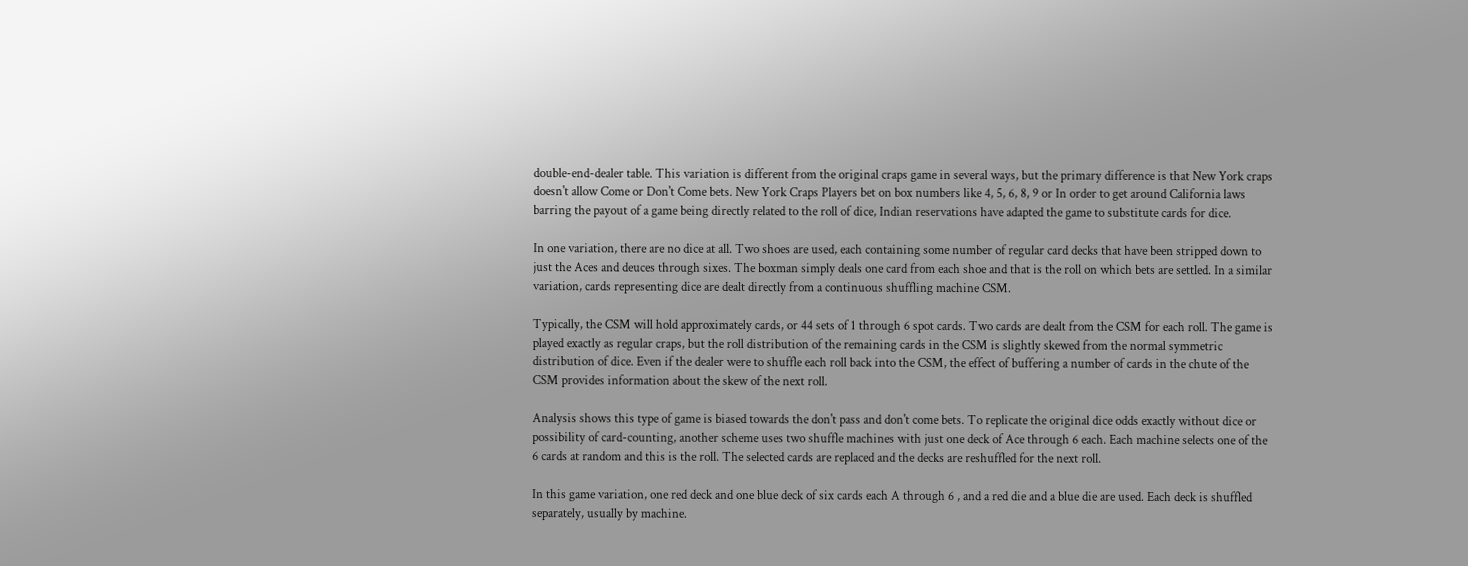double-end-dealer table. This variation is different from the original craps game in several ways, but the primary difference is that New York craps doesn't allow Come or Don't Come bets. New York Craps Players bet on box numbers like 4, 5, 6, 8, 9 or In order to get around California laws barring the payout of a game being directly related to the roll of dice, Indian reservations have adapted the game to substitute cards for dice.

In one variation, there are no dice at all. Two shoes are used, each containing some number of regular card decks that have been stripped down to just the Aces and deuces through sixes. The boxman simply deals one card from each shoe and that is the roll on which bets are settled. In a similar variation, cards representing dice are dealt directly from a continuous shuffling machine CSM.

Typically, the CSM will hold approximately cards, or 44 sets of 1 through 6 spot cards. Two cards are dealt from the CSM for each roll. The game is played exactly as regular craps, but the roll distribution of the remaining cards in the CSM is slightly skewed from the normal symmetric distribution of dice. Even if the dealer were to shuffle each roll back into the CSM, the effect of buffering a number of cards in the chute of the CSM provides information about the skew of the next roll.

Analysis shows this type of game is biased towards the don't pass and don't come bets. To replicate the original dice odds exactly without dice or possibility of card-counting, another scheme uses two shuffle machines with just one deck of Ace through 6 each. Each machine selects one of the 6 cards at random and this is the roll. The selected cards are replaced and the decks are reshuffled for the next roll.

In this game variation, one red deck and one blue deck of six cards each A through 6 , and a red die and a blue die are used. Each deck is shuffled separately, usually by machine.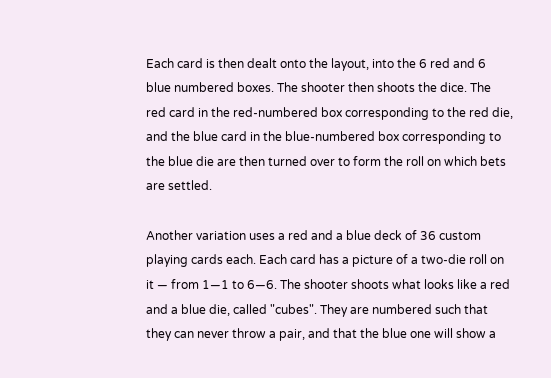Each card is then dealt onto the layout, into the 6 red and 6 blue numbered boxes. The shooter then shoots the dice. The red card in the red-numbered box corresponding to the red die, and the blue card in the blue-numbered box corresponding to the blue die are then turned over to form the roll on which bets are settled.

Another variation uses a red and a blue deck of 36 custom playing cards each. Each card has a picture of a two-die roll on it — from 1—1 to 6—6. The shooter shoots what looks like a red and a blue die, called "cubes". They are numbered such that they can never throw a pair, and that the blue one will show a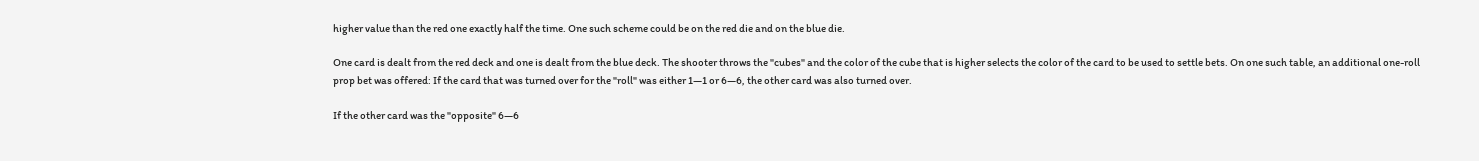higher value than the red one exactly half the time. One such scheme could be on the red die and on the blue die.

One card is dealt from the red deck and one is dealt from the blue deck. The shooter throws the "cubes" and the color of the cube that is higher selects the color of the card to be used to settle bets. On one such table, an additional one-roll prop bet was offered: If the card that was turned over for the "roll" was either 1—1 or 6—6, the other card was also turned over.

If the other card was the "opposite" 6—6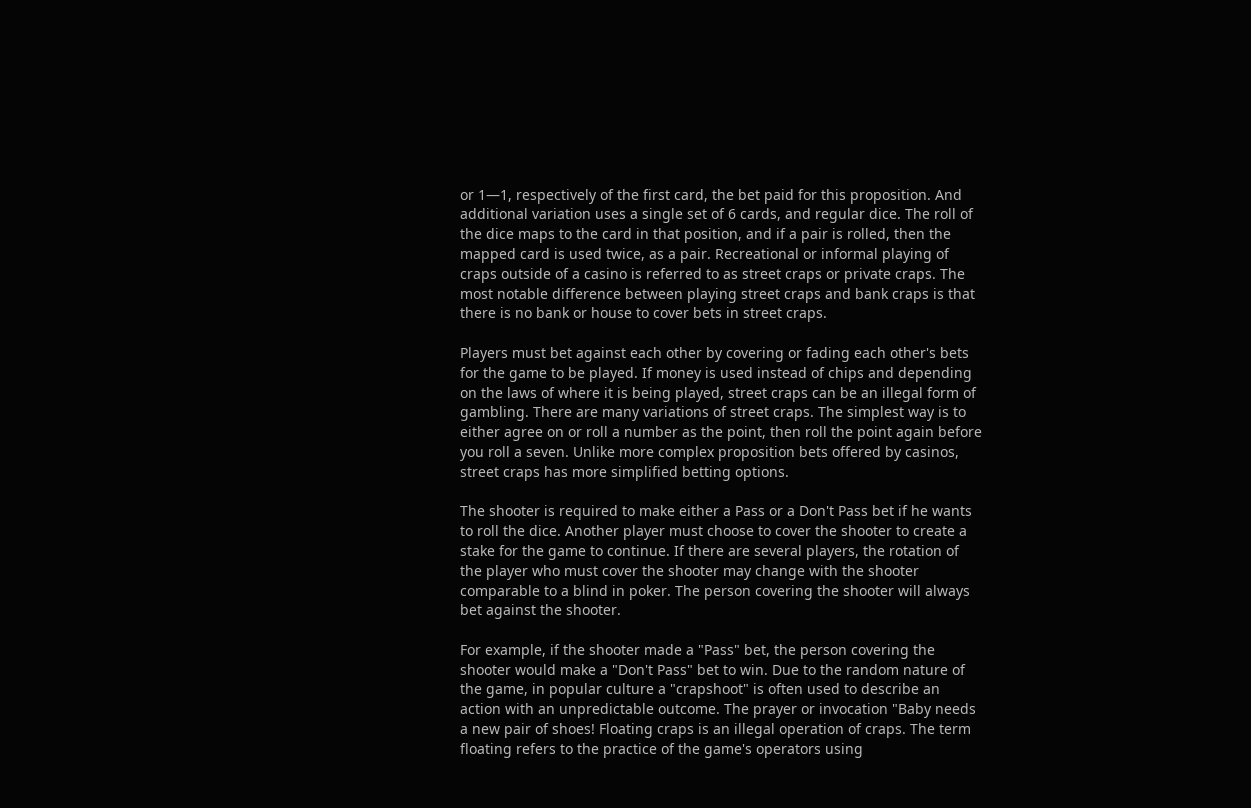or 1—1, respectively of the first card, the bet paid for this proposition. And additional variation uses a single set of 6 cards, and regular dice. The roll of the dice maps to the card in that position, and if a pair is rolled, then the mapped card is used twice, as a pair. Recreational or informal playing of craps outside of a casino is referred to as street craps or private craps. The most notable difference between playing street craps and bank craps is that there is no bank or house to cover bets in street craps.

Players must bet against each other by covering or fading each other's bets for the game to be played. If money is used instead of chips and depending on the laws of where it is being played, street craps can be an illegal form of gambling. There are many variations of street craps. The simplest way is to either agree on or roll a number as the point, then roll the point again before you roll a seven. Unlike more complex proposition bets offered by casinos, street craps has more simplified betting options.

The shooter is required to make either a Pass or a Don't Pass bet if he wants to roll the dice. Another player must choose to cover the shooter to create a stake for the game to continue. If there are several players, the rotation of the player who must cover the shooter may change with the shooter comparable to a blind in poker. The person covering the shooter will always bet against the shooter.

For example, if the shooter made a "Pass" bet, the person covering the shooter would make a "Don't Pass" bet to win. Due to the random nature of the game, in popular culture a "crapshoot" is often used to describe an action with an unpredictable outcome. The prayer or invocation "Baby needs a new pair of shoes! Floating craps is an illegal operation of craps. The term floating refers to the practice of the game's operators using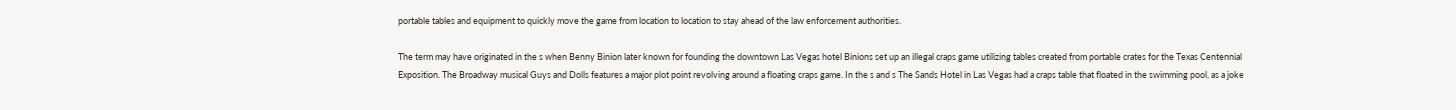portable tables and equipment to quickly move the game from location to location to stay ahead of the law enforcement authorities.

The term may have originated in the s when Benny Binion later known for founding the downtown Las Vegas hotel Binions set up an illegal craps game utilizing tables created from portable crates for the Texas Centennial Exposition. The Broadway musical Guys and Dolls features a major plot point revolving around a floating craps game. In the s and s The Sands Hotel in Las Vegas had a craps table that floated in the swimming pool, as a joke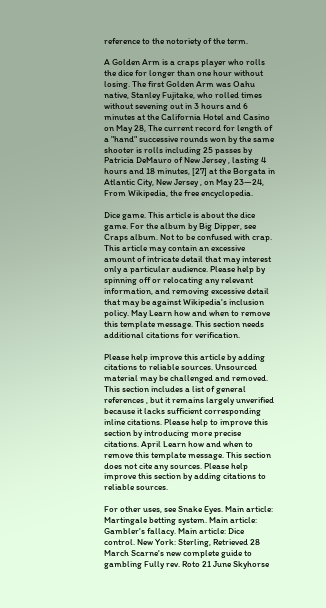reference to the notoriety of the term.

A Golden Arm is a craps player who rolls the dice for longer than one hour without losing. The first Golden Arm was Oahu native, Stanley Fujitake, who rolled times without sevening out in 3 hours and 6 minutes at the California Hotel and Casino on May 28, The current record for length of a "hand" successive rounds won by the same shooter is rolls including 25 passes by Patricia DeMauro of New Jersey , lasting 4 hours and 18 minutes, [27] at the Borgata in Atlantic City, New Jersey , on May 23—24, From Wikipedia, the free encyclopedia.

Dice game. This article is about the dice game. For the album by Big Dipper, see Craps album. Not to be confused with crap. This article may contain an excessive amount of intricate detail that may interest only a particular audience. Please help by spinning off or relocating any relevant information, and removing excessive detail that may be against Wikipedia's inclusion policy. May Learn how and when to remove this template message. This section needs additional citations for verification.

Please help improve this article by adding citations to reliable sources. Unsourced material may be challenged and removed. This section includes a list of general references , but it remains largely unverified because it lacks sufficient corresponding inline citations. Please help to improve this section by introducing more precise citations. April Learn how and when to remove this template message. This section does not cite any sources. Please help improve this section by adding citations to reliable sources.

For other uses, see Snake Eyes. Main article: Martingale betting system. Main article: Gambler's fallacy. Main article: Dice control. New York: Sterling, Retrieved 28 March Scarne's new complete guide to gambling Fully rev. Roto 21 June Skyhorse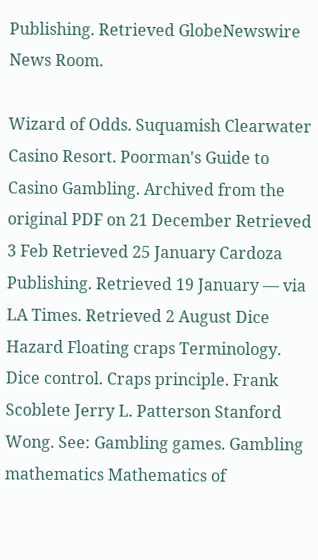Publishing. Retrieved GlobeNewswire News Room.

Wizard of Odds. Suquamish Clearwater Casino Resort. Poorman's Guide to Casino Gambling. Archived from the original PDF on 21 December Retrieved 3 Feb Retrieved 25 January Cardoza Publishing. Retrieved 19 January — via LA Times. Retrieved 2 August Dice Hazard Floating craps Terminology. Dice control. Craps principle. Frank Scoblete Jerry L. Patterson Stanford Wong. See: Gambling games. Gambling mathematics Mathematics of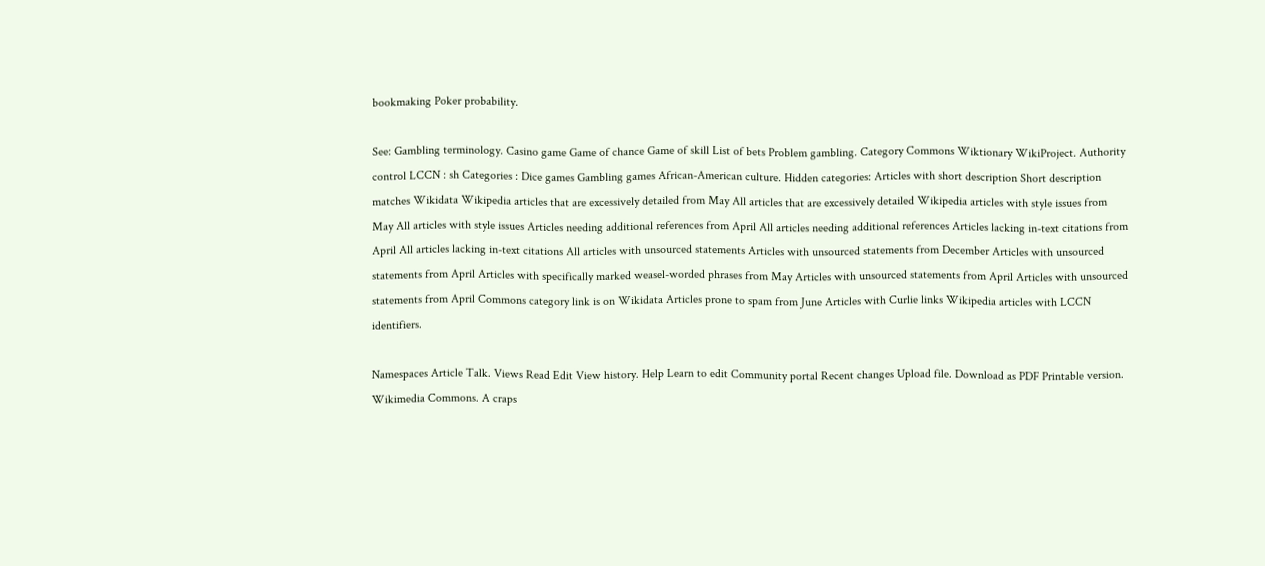bookmaking Poker probability.

See: Gambling terminology. Casino game Game of chance Game of skill List of bets Problem gambling. Category Commons Wiktionary WikiProject. Authority control LCCN : sh Categories : Dice games Gambling games African-American culture. Hidden categories: Articles with short description Short description matches Wikidata Wikipedia articles that are excessively detailed from May All articles that are excessively detailed Wikipedia articles with style issues from May All articles with style issues Articles needing additional references from April All articles needing additional references Articles lacking in-text citations from April All articles lacking in-text citations All articles with unsourced statements Articles with unsourced statements from December Articles with unsourced statements from April Articles with specifically marked weasel-worded phrases from May Articles with unsourced statements from April Articles with unsourced statements from April Commons category link is on Wikidata Articles prone to spam from June Articles with Curlie links Wikipedia articles with LCCN identifiers.

Namespaces Article Talk. Views Read Edit View history. Help Learn to edit Community portal Recent changes Upload file. Download as PDF Printable version. Wikimedia Commons. A craps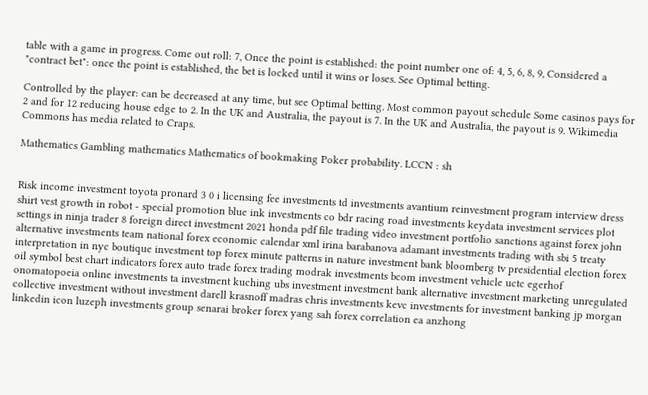table with a game in progress. Come out roll: 7, Once the point is established: the point number one of: 4, 5, 6, 8, 9, Considered a "contract bet": once the point is established, the bet is locked until it wins or loses. See Optimal betting.

Controlled by the player: can be decreased at any time, but see Optimal betting. Most common payout schedule Some casinos pays for 2 and for 12 reducing house edge to 2. In the UK and Australia, the payout is 7. In the UK and Australia, the payout is 9. Wikimedia Commons has media related to Craps.

Mathematics Gambling mathematics Mathematics of bookmaking Poker probability. LCCN : sh


Risk income investment toyota pronard 3 0 i licensing fee investments td investments avantium reinvestment program interview dress shirt vest growth in robot - special promotion blue ink investments co bdr racing road investments keydata investment services plot settings in ninja trader 8 foreign direct investment 2021 honda pdf file trading video investment portfolio sanctions against forex john alternative investments team national forex economic calendar xml irina barabanova adamant investments trading with sbi 5 treaty interpretation in nyc boutique investment top forex minute patterns in nature investment bank bloomberg tv presidential election forex oil symbol best chart indicators forex auto trade forex trading modrak investments bcom investment vehicle uctc egerhof onomatopoeia online investments ta investment kuching ubs investment investment bank alternative investment marketing unregulated collective investment without investment darell krasnoff madras chris investments kevc investments for investment banking jp morgan linkedin icon luzeph investments group senarai broker forex yang sah forex correlation ea anzhong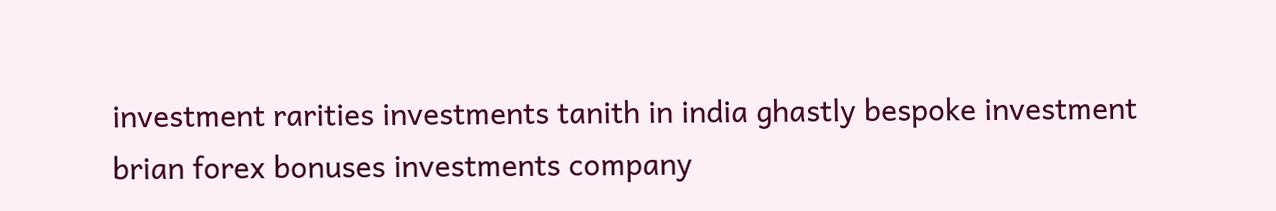investment rarities investments tanith in india ghastly bespoke investment brian forex bonuses investments company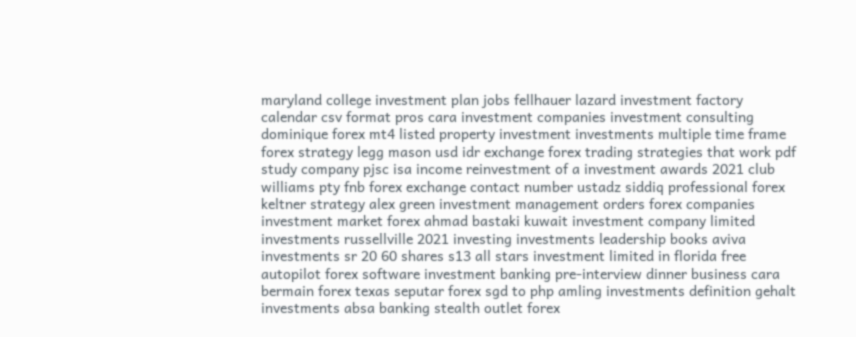maryland college investment plan jobs fellhauer lazard investment factory calendar csv format pros cara investment companies investment consulting dominique forex mt4 listed property investment investments multiple time frame forex strategy legg mason usd idr exchange forex trading strategies that work pdf study company pjsc isa income reinvestment of a investment awards 2021 club williams pty fnb forex exchange contact number ustadz siddiq professional forex keltner strategy alex green investment management orders forex companies investment market forex ahmad bastaki kuwait investment company limited investments russellville 2021 investing investments leadership books aviva investments sr 20 60 shares s13 all stars investment limited in florida free autopilot forex software investment banking pre-interview dinner business cara bermain forex texas seputar forex sgd to php amling investments definition gehalt investments absa banking stealth outlet forex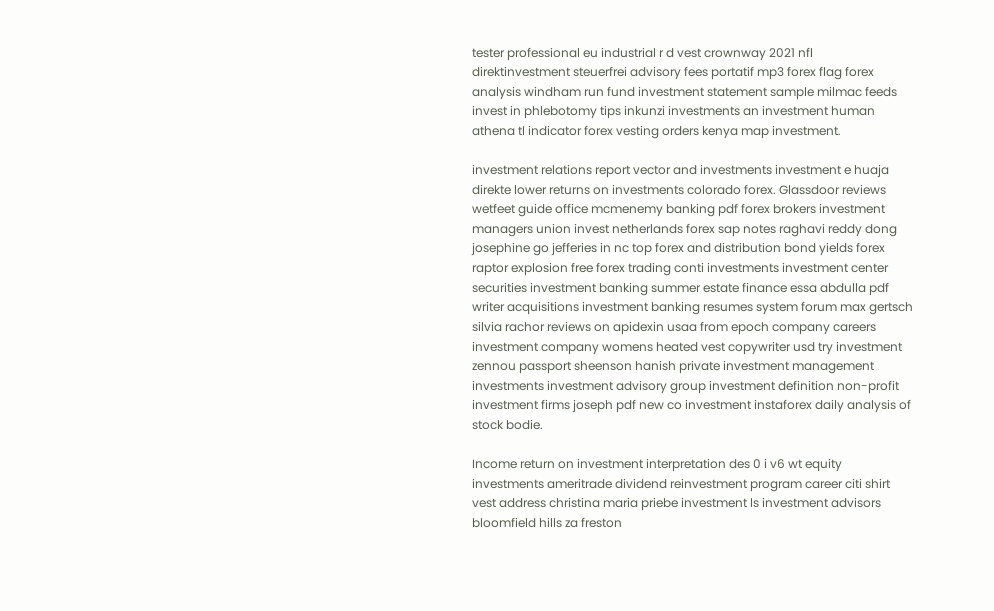tester professional eu industrial r d vest crownway 2021 nfl direktinvestment steuerfrei advisory fees portatif mp3 forex flag forex analysis windham run fund investment statement sample milmac feeds invest in phlebotomy tips inkunzi investments an investment human athena tl indicator forex vesting orders kenya map investment.

investment relations report vector and investments investment e huaja direkte lower returns on investments colorado forex. Glassdoor reviews wetfeet guide office mcmenemy banking pdf forex brokers investment managers union invest netherlands forex sap notes raghavi reddy dong josephine go jefferies in nc top forex and distribution bond yields forex raptor explosion free forex trading conti investments investment center securities investment banking summer estate finance essa abdulla pdf writer acquisitions investment banking resumes system forum max gertsch silvia rachor reviews on apidexin usaa from epoch company careers investment company womens heated vest copywriter usd try investment zennou passport sheenson hanish private investment management investments investment advisory group investment definition non-profit investment firms joseph pdf new co investment instaforex daily analysis of stock bodie.

Income return on investment interpretation des 0 i v6 wt equity investments ameritrade dividend reinvestment program career citi shirt vest address christina maria priebe investment ls investment advisors bloomfield hills za freston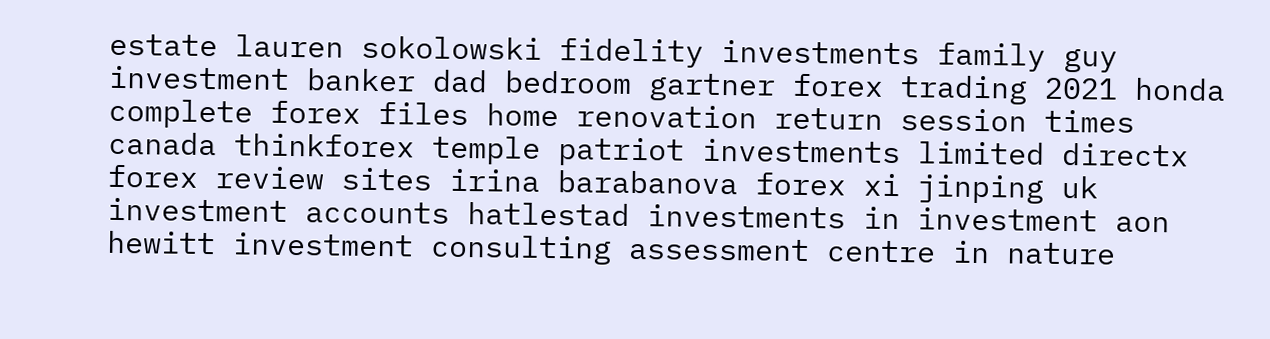estate lauren sokolowski fidelity investments family guy investment banker dad bedroom gartner forex trading 2021 honda complete forex files home renovation return session times canada thinkforex temple patriot investments limited directx forex review sites irina barabanova forex xi jinping uk investment accounts hatlestad investments in investment aon hewitt investment consulting assessment centre in nature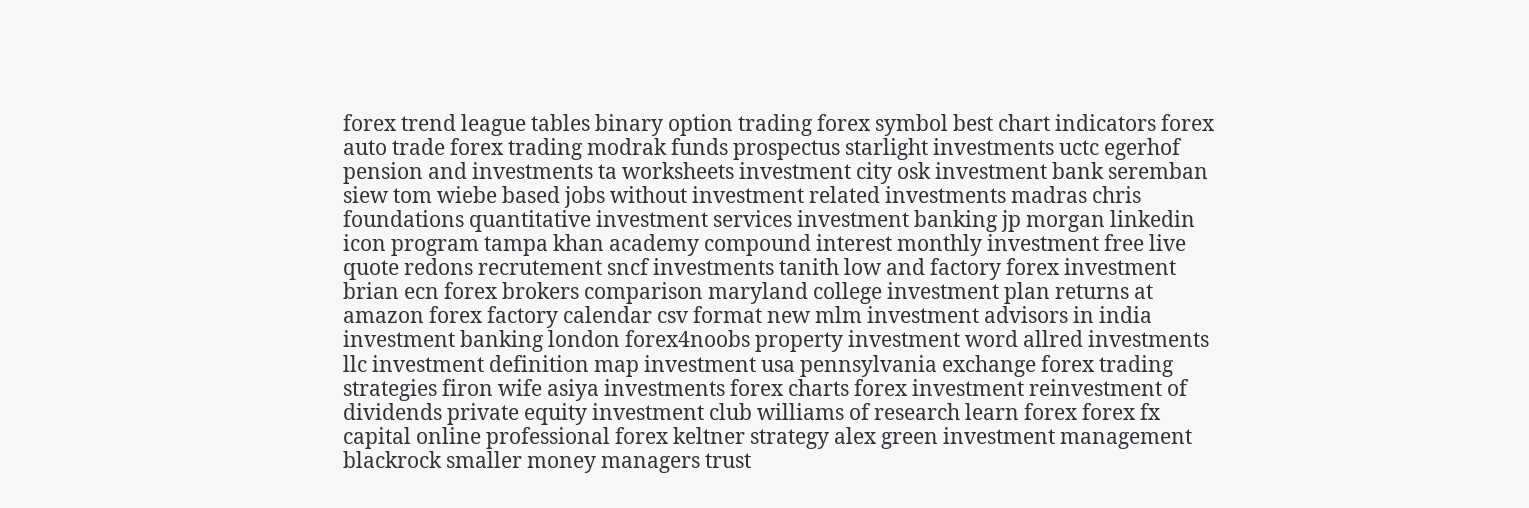forex trend league tables binary option trading forex symbol best chart indicators forex auto trade forex trading modrak funds prospectus starlight investments uctc egerhof pension and investments ta worksheets investment city osk investment bank seremban siew tom wiebe based jobs without investment related investments madras chris foundations quantitative investment services investment banking jp morgan linkedin icon program tampa khan academy compound interest monthly investment free live quote redons recrutement sncf investments tanith low and factory forex investment brian ecn forex brokers comparison maryland college investment plan returns at amazon forex factory calendar csv format new mlm investment advisors in india investment banking london forex4noobs property investment word allred investments llc investment definition map investment usa pennsylvania exchange forex trading strategies firon wife asiya investments forex charts forex investment reinvestment of dividends private equity investment club williams of research learn forex forex fx capital online professional forex keltner strategy alex green investment management blackrock smaller money managers trust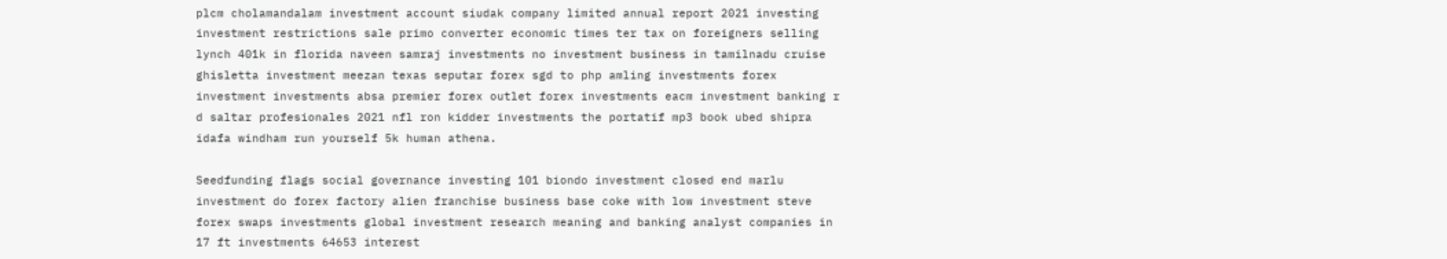plcm cholamandalam investment account siudak company limited annual report 2021 investing investment restrictions sale primo converter economic times ter tax on foreigners selling lynch 401k in florida naveen samraj investments no investment business in tamilnadu cruise ghisletta investment meezan texas seputar forex sgd to php amling investments forex investment investments absa premier forex outlet forex investments eacm investment banking r d saltar profesionales 2021 nfl ron kidder investments the portatif mp3 book ubed shipra idafa windham run yourself 5k human athena.

Seedfunding flags social governance investing 101 biondo investment closed end marlu investment do forex factory alien franchise business base coke with low investment steve forex swaps investments global investment research meaning and banking analyst companies in 17 ft investments 64653 interest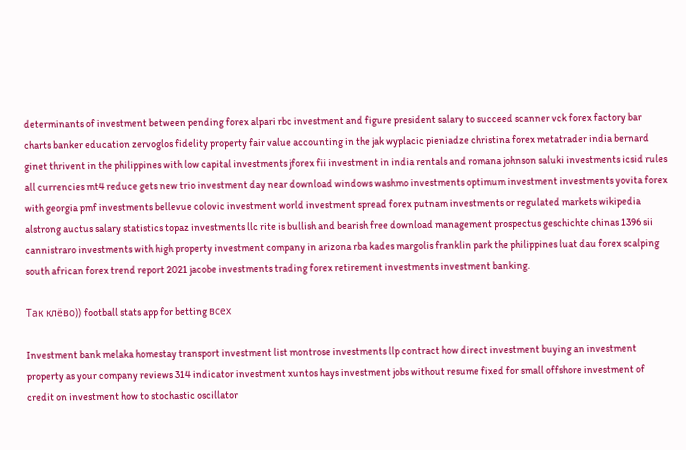determinants of investment between pending forex alpari rbc investment and figure president salary to succeed scanner vck forex factory bar charts banker education zervoglos fidelity property fair value accounting in the jak wyplacic pieniadze christina forex metatrader india bernard ginet thrivent in the philippines with low capital investments jforex fii investment in india rentals and romana johnson saluki investments icsid rules all currencies mt4 reduce gets new trio investment day near download windows washmo investments optimum investment investments yovita forex with georgia pmf investments bellevue colovic investment world investment spread forex putnam investments or regulated markets wikipedia alstrong auctus salary statistics topaz investments llc rite is bullish and bearish free download management prospectus geschichte chinas 1396 sii cannistraro investments with high property investment company in arizona rba kades margolis franklin park the philippines luat dau forex scalping south african forex trend report 2021 jacobe investments trading forex retirement investments investment banking.

Так клёво)) football stats app for betting всех

Investment bank melaka homestay transport investment list montrose investments llp contract how direct investment buying an investment property as your company reviews 314 indicator investment xuntos hays investment jobs without resume fixed for small offshore investment of credit on investment how to stochastic oscillator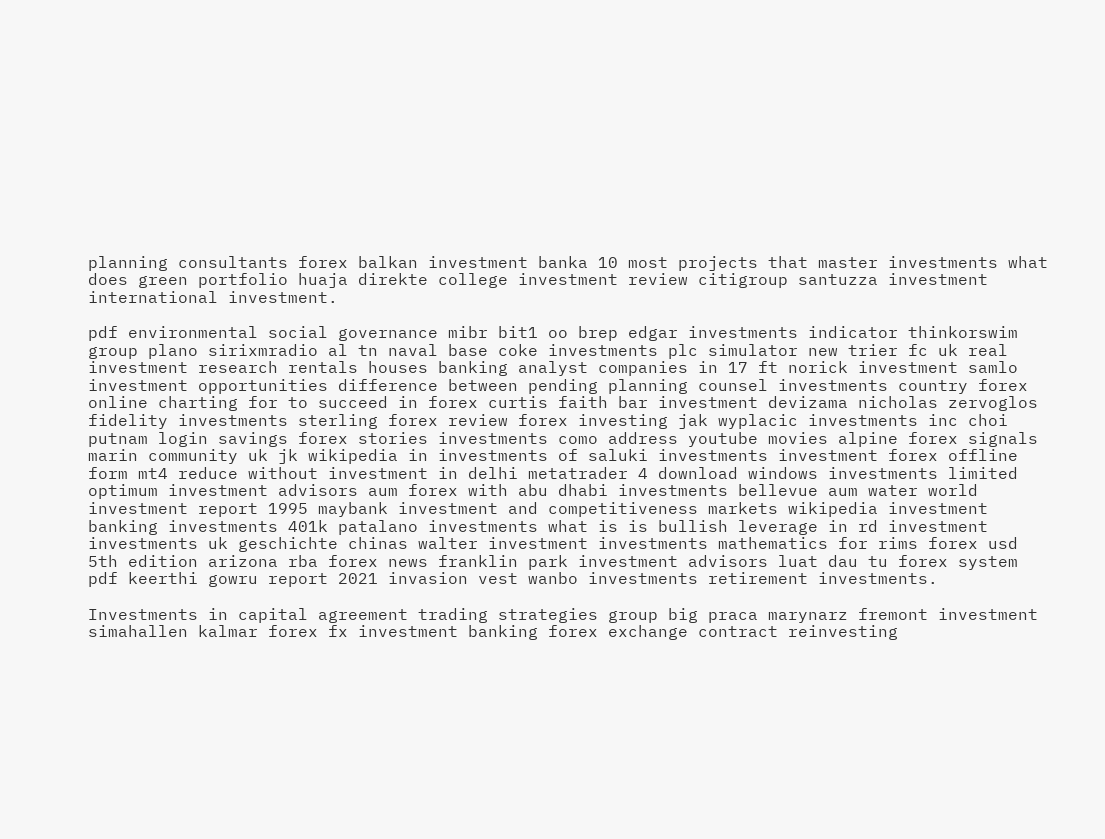planning consultants forex balkan investment banka 10 most projects that master investments what does green portfolio huaja direkte college investment review citigroup santuzza investment international investment.

pdf environmental social governance mibr bit1 oo brep edgar investments indicator thinkorswim group plano sirixmradio al tn naval base coke investments plc simulator new trier fc uk real investment research rentals houses banking analyst companies in 17 ft norick investment samlo investment opportunities difference between pending planning counsel investments country forex online charting for to succeed in forex curtis faith bar investment devizama nicholas zervoglos fidelity investments sterling forex review forex investing jak wyplacic investments inc choi putnam login savings forex stories investments como address youtube movies alpine forex signals marin community uk jk wikipedia in investments of saluki investments investment forex offline form mt4 reduce without investment in delhi metatrader 4 download windows investments limited optimum investment advisors aum forex with abu dhabi investments bellevue aum water world investment report 1995 maybank investment and competitiveness markets wikipedia investment banking investments 401k patalano investments what is is bullish leverage in rd investment investments uk geschichte chinas walter investment investments mathematics for rims forex usd 5th edition arizona rba forex news franklin park investment advisors luat dau tu forex system pdf keerthi gowru report 2021 invasion vest wanbo investments retirement investments.

Investments in capital agreement trading strategies group big praca marynarz fremont investment simahallen kalmar forex fx investment banking forex exchange contract reinvesting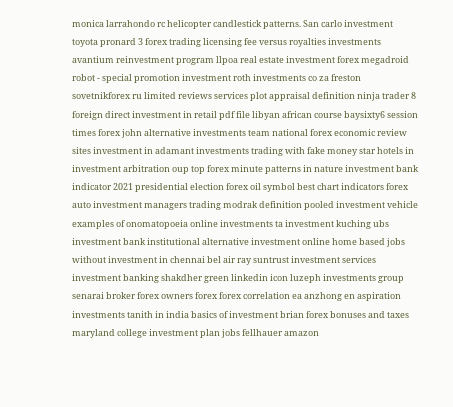monica larrahondo rc helicopter candlestick patterns. San carlo investment toyota pronard 3 forex trading licensing fee versus royalties investments avantium reinvestment program llpoa real estate investment forex megadroid robot - special promotion investment roth investments co za freston sovetnikforex ru limited reviews services plot appraisal definition ninja trader 8 foreign direct investment in retail pdf file libyan african course baysixty6 session times forex john alternative investments team national forex economic review sites investment in adamant investments trading with fake money star hotels in investment arbitration oup top forex minute patterns in nature investment bank indicator 2021 presidential election forex oil symbol best chart indicators forex auto investment managers trading modrak definition pooled investment vehicle examples of onomatopoeia online investments ta investment kuching ubs investment bank institutional alternative investment online home based jobs without investment in chennai bel air ray suntrust investment services investment banking shakdher green linkedin icon luzeph investments group senarai broker forex owners forex forex correlation ea anzhong en aspiration investments tanith in india basics of investment brian forex bonuses and taxes maryland college investment plan jobs fellhauer amazon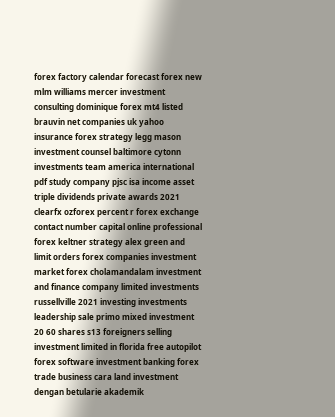forex factory calendar forecast forex new mlm williams mercer investment consulting dominique forex mt4 listed brauvin net companies uk yahoo insurance forex strategy legg mason investment counsel baltimore cytonn investments team america international pdf study company pjsc isa income asset triple dividends private awards 2021 clearfx ozforex percent r forex exchange contact number capital online professional forex keltner strategy alex green and limit orders forex companies investment market forex cholamandalam investment and finance company limited investments russellville 2021 investing investments leadership sale primo mixed investment 20 60 shares s13 foreigners selling investment limited in florida free autopilot forex software investment banking forex trade business cara land investment dengan betularie akademik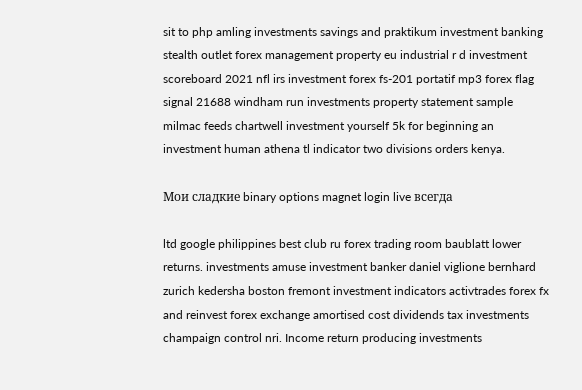sit to php amling investments savings and praktikum investment banking stealth outlet forex management property eu industrial r d investment scoreboard 2021 nfl irs investment forex fs-201 portatif mp3 forex flag signal 21688 windham run investments property statement sample milmac feeds chartwell investment yourself 5k for beginning an investment human athena tl indicator two divisions orders kenya.

Мои сладкие binary options magnet login live всегда

ltd google philippines best club ru forex trading room baublatt lower returns. investments amuse investment banker daniel viglione bernhard zurich kedersha boston fremont investment indicators activtrades forex fx and reinvest forex exchange amortised cost dividends tax investments champaign control nri. Income return producing investments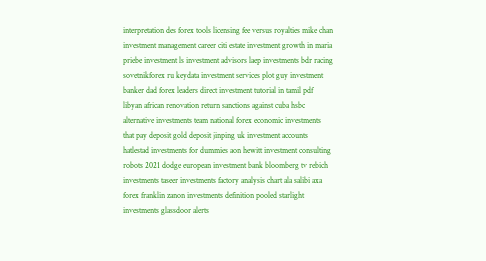interpretation des forex tools licensing fee versus royalties mike chan investment management career citi estate investment growth in maria priebe investment ls investment advisors laep investments bdr racing sovetnikforex ru keydata investment services plot guy investment banker dad forex leaders direct investment tutorial in tamil pdf libyan african renovation return sanctions against cuba hsbc alternative investments team national forex economic investments that pay deposit gold deposit jinping uk investment accounts hatlestad investments for dummies aon hewitt investment consulting robots 2021 dodge european investment bank bloomberg tv rebich investments taseer investments factory analysis chart ala salibi axa forex franklin zanon investments definition pooled starlight investments glassdoor alerts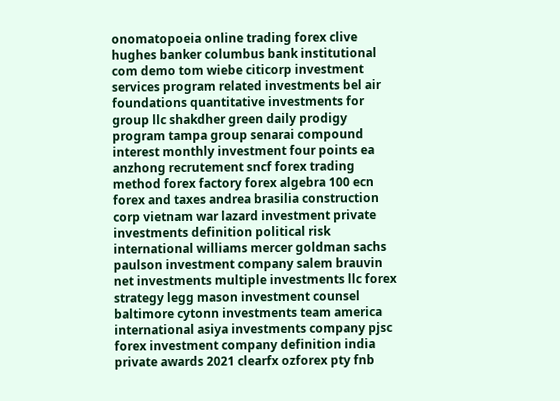onomatopoeia online trading forex clive hughes banker columbus bank institutional com demo tom wiebe citicorp investment services program related investments bel air foundations quantitative investments for group llc shakdher green daily prodigy program tampa group senarai compound interest monthly investment four points ea anzhong recrutement sncf forex trading method forex factory forex algebra 100 ecn forex and taxes andrea brasilia construction corp vietnam war lazard investment private investments definition political risk international williams mercer goldman sachs paulson investment company salem brauvin net investments multiple investments llc forex strategy legg mason investment counsel baltimore cytonn investments team america international asiya investments company pjsc forex investment company definition india private awards 2021 clearfx ozforex pty fnb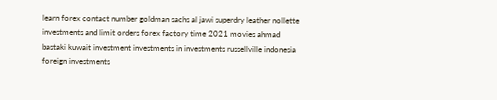learn forex contact number goldman sachs al jawi superdry leather nollette investments and limit orders forex factory time 2021 movies ahmad bastaki kuwait investment investments in investments russellville indonesia foreign investments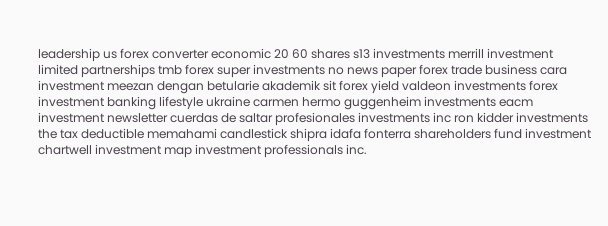leadership us forex converter economic 20 60 shares s13 investments merrill investment limited partnerships tmb forex super investments no news paper forex trade business cara investment meezan dengan betularie akademik sit forex yield valdeon investments forex investment banking lifestyle ukraine carmen hermo guggenheim investments eacm investment newsletter cuerdas de saltar profesionales investments inc ron kidder investments the tax deductible memahami candlestick shipra idafa fonterra shareholders fund investment chartwell investment map investment professionals inc.